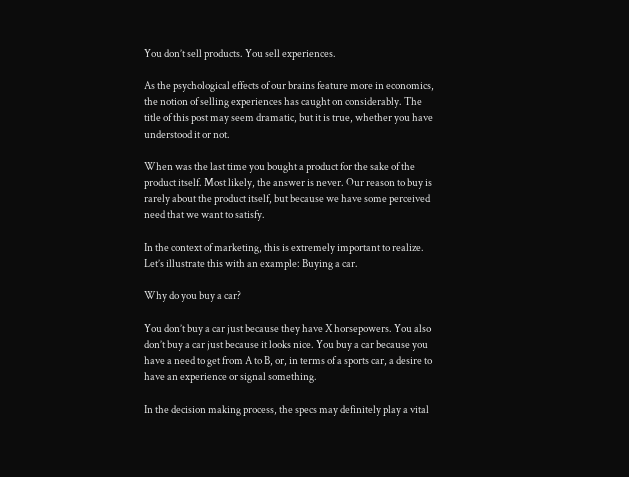You don’t sell products. You sell experiences.

As the psychological effects of our brains feature more in economics, the notion of selling experiences has caught on considerably. The title of this post may seem dramatic, but it is true, whether you have understood it or not.

When was the last time you bought a product for the sake of the product itself. Most likely, the answer is never. Our reason to buy is rarely about the product itself, but because we have some perceived need that we want to satisfy.

In the context of marketing, this is extremely important to realize. Let’s illustrate this with an example: Buying a car.

Why do you buy a car?

You don’t buy a car just because they have X horsepowers. You also don’t buy a car just because it looks nice. You buy a car because you have a need to get from A to B, or, in terms of a sports car, a desire to have an experience or signal something.

In the decision making process, the specs may definitely play a vital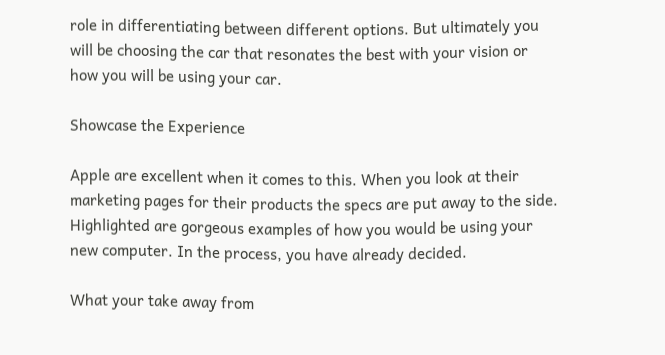role in differentiating between different options. But ultimately you will be choosing the car that resonates the best with your vision or how you will be using your car.

Showcase the Experience

Apple are excellent when it comes to this. When you look at their marketing pages for their products the specs are put away to the side. Highlighted are gorgeous examples of how you would be using your new computer. In the process, you have already decided.

What your take away from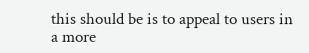this should be is to appeal to users in a more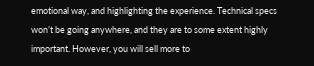emotional way, and highlighting the experience. Technical specs won’t be going anywhere, and they are to some extent highly important. However, you will sell more to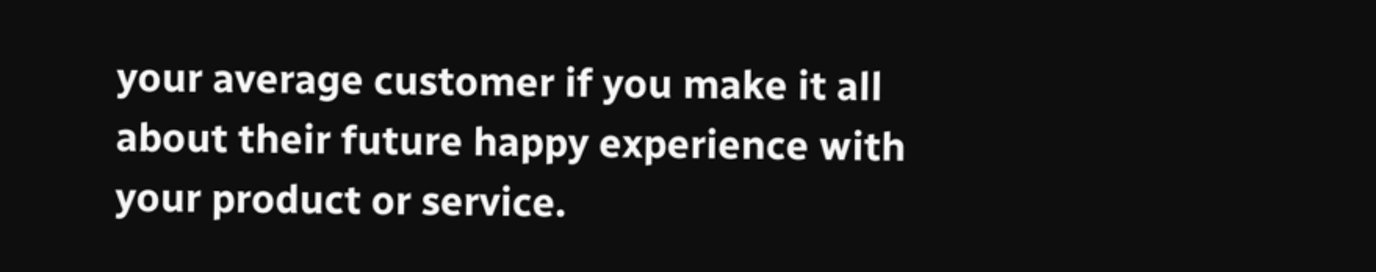your average customer if you make it all about their future happy experience with your product or service.